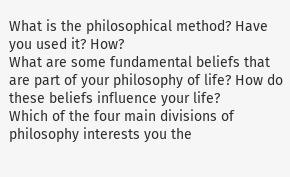What is the philosophical method? Have you used it? How?
What are some fundamental beliefs that are part of your philosophy of life? How do these beliefs influence your life?
Which of the four main divisions of philosophy interests you the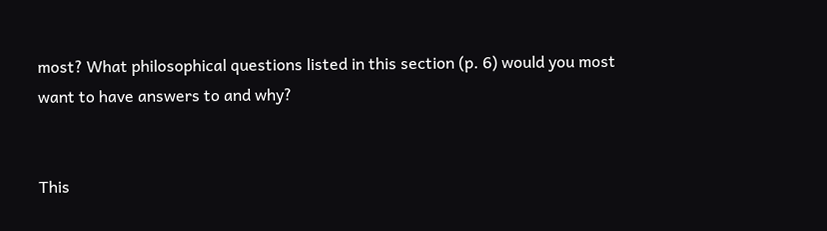most? What philosophical questions listed in this section (p. 6) would you most want to have answers to and why?


This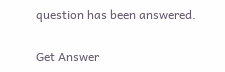question has been answered.

Get Answer